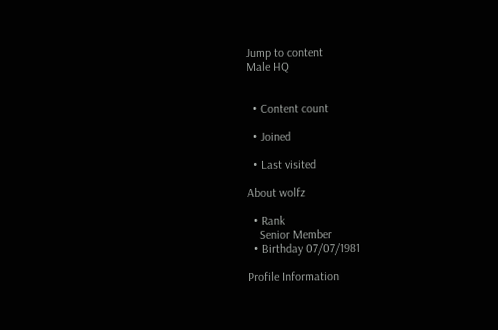Jump to content
Male HQ


  • Content count

  • Joined

  • Last visited

About wolfz

  • Rank
    Senior Member
  • Birthday 07/07/1981

Profile Information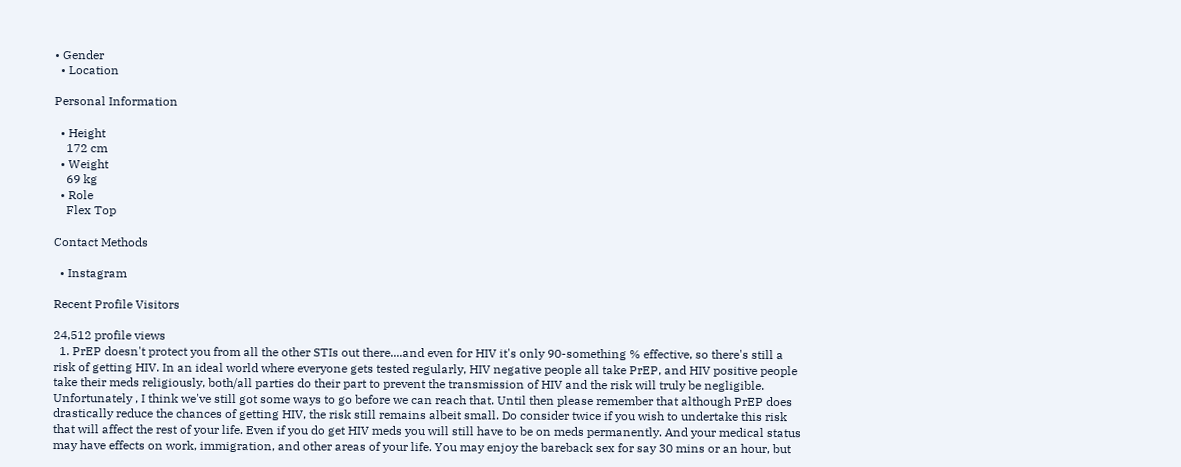• Gender
  • Location

Personal Information

  • Height
    172 cm
  • Weight
    69 kg
  • Role
    Flex Top

Contact Methods

  • Instagram

Recent Profile Visitors

24,512 profile views
  1. PrEP doesn't protect you from all the other STIs out there....and even for HIV it's only 90-something % effective, so there's still a risk of getting HIV. In an ideal world where everyone gets tested regularly, HIV negative people all take PrEP, and HIV positive people take their meds religiously, both/all parties do their part to prevent the transmission of HIV and the risk will truly be negligible. Unfortunately , I think we've still got some ways to go before we can reach that. Until then please remember that although PrEP does drastically reduce the chances of getting HIV, the risk still remains albeit small. Do consider twice if you wish to undertake this risk that will affect the rest of your life. Even if you do get HIV meds you will still have to be on meds permanently. And your medical status may have effects on work, immigration, and other areas of your life. You may enjoy the bareback sex for say 30 mins or an hour, but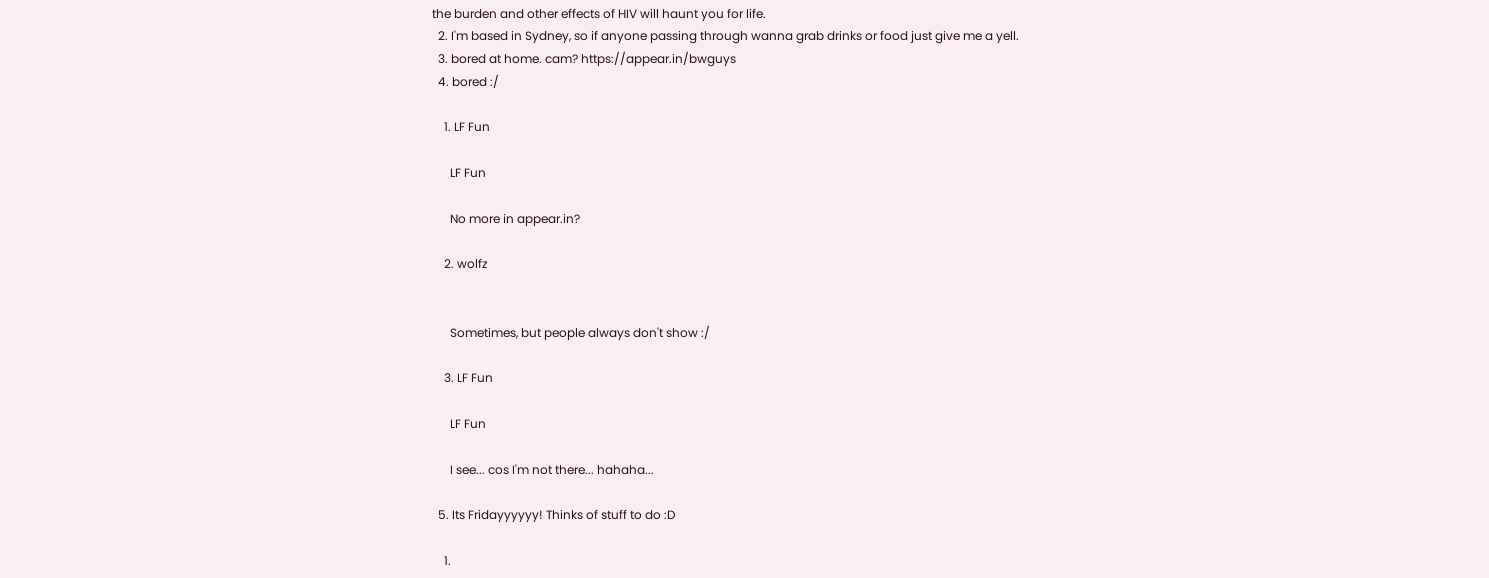the burden and other effects of HIV will haunt you for life.
  2. I'm based in Sydney, so if anyone passing through wanna grab drinks or food just give me a yell.
  3. bored at home. cam? https://appear.in/bwguys
  4. bored :/

    1. LF Fun

      LF Fun

      No more in appear.in?

    2. wolfz


      Sometimes, but people always don't show :/

    3. LF Fun

      LF Fun

      I see... cos I'm not there... hahaha...

  5. Its Fridayyyyyy! Thinks of stuff to do :D

    1.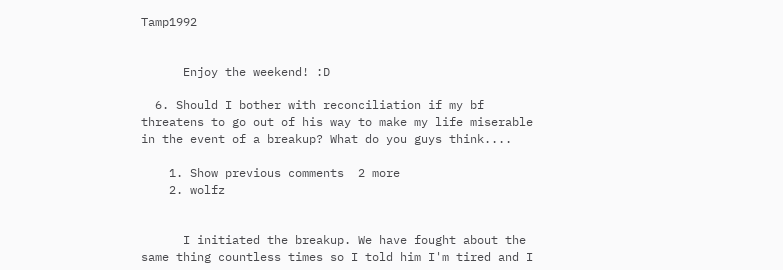Tamp1992


      Enjoy the weekend! :D

  6. Should I bother with reconciliation if my bf threatens to go out of his way to make my life miserable in the event of a breakup? What do you guys think....

    1. Show previous comments  2 more
    2. wolfz


      I initiated the breakup. We have fought about the same thing countless times so I told him I'm tired and I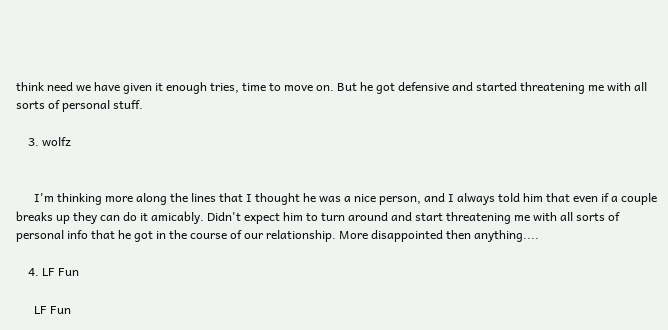think need we have given it enough tries, time to move on. But he got defensive and started threatening me with all sorts of personal stuff.

    3. wolfz


      I'm thinking more along the lines that I thought he was a nice person, and I always told him that even if a couple breaks up they can do it amicably. Didn't expect him to turn around and start threatening me with all sorts of personal info that he got in the course of our relationship. More disappointed then anything....

    4. LF Fun

      LF Fun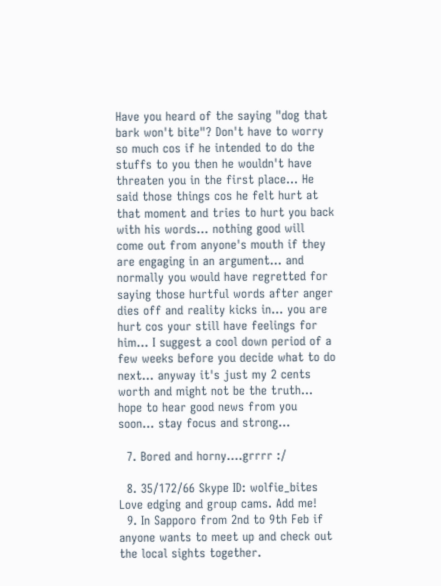Have you heard of the saying "dog that bark won't bite"? Don't have to worry so much cos if he intended to do the stuffs to you then he wouldn't have threaten you in the first place... He said those things cos he felt hurt at that moment and tries to hurt you back with his words... nothing good will come out from anyone's mouth if they are engaging in an argument... and normally you would have regretted for saying those hurtful words after anger dies off and reality kicks in... you are hurt cos your still have feelings for him... I suggest a cool down period of a few weeks before you decide what to do next... anyway it's just my 2 cents worth and might not be the truth... hope to hear good news from you soon... stay focus and strong...

  7. Bored and horny....grrrr :/

  8. 35/172/66 Skype ID: wolfie_bites Love edging and group cams. Add me!
  9. In Sapporo from 2nd to 9th Feb if anyone wants to meet up and check out the local sights together.